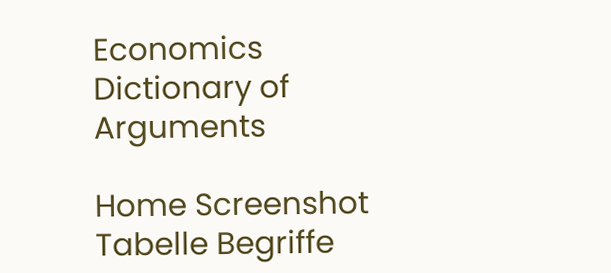Economics Dictionary of Arguments

Home Screenshot Tabelle Begriffe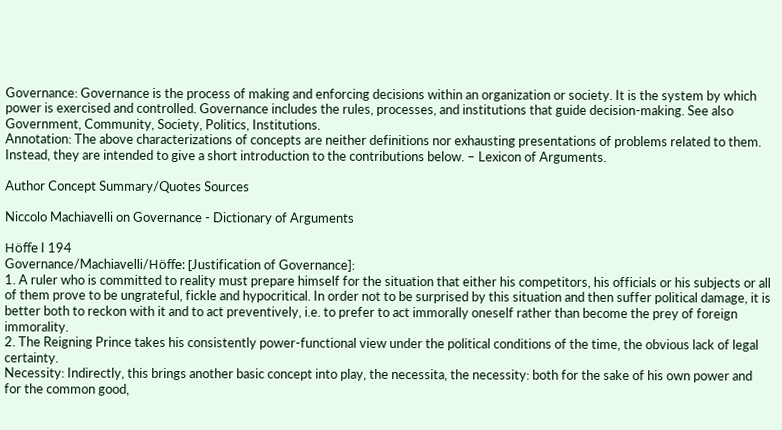Governance: Governance is the process of making and enforcing decisions within an organization or society. It is the system by which power is exercised and controlled. Governance includes the rules, processes, and institutions that guide decision-making. See also Government, Community, Society, Politics, Institutions.
Annotation: The above characterizations of concepts are neither definitions nor exhausting presentations of problems related to them. Instead, they are intended to give a short introduction to the contributions below. – Lexicon of Arguments.

Author Concept Summary/Quotes Sources

Niccolo Machiavelli on Governance - Dictionary of Arguments

Höffe I 194
Governance/Machiavelli/Höffe: [Justification of Governance]:
1. A ruler who is committed to reality must prepare himself for the situation that either his competitors, his officials or his subjects or all of them prove to be ungrateful, fickle and hypocritical. In order not to be surprised by this situation and then suffer political damage, it is better both to reckon with it and to act preventively, i.e. to prefer to act immorally oneself rather than become the prey of foreign immorality.
2. The Reigning Prince takes his consistently power-functional view under the political conditions of the time, the obvious lack of legal certainty.
Necessity: Indirectly, this brings another basic concept into play, the necessita, the necessity: both for the sake of his own power and for the common good,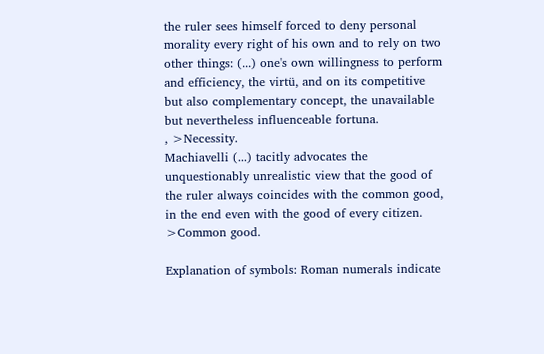the ruler sees himself forced to deny personal morality every right of his own and to rely on two other things: (...) one's own willingness to perform and efficiency, the virtü, and on its competitive but also complementary concept, the unavailable but nevertheless influenceable fortuna.
, >Necessity.
Machiavelli (...) tacitly advocates the unquestionably unrealistic view that the good of the ruler always coincides with the common good, in the end even with the good of every citizen.
>Common good.

Explanation of symbols: Roman numerals indicate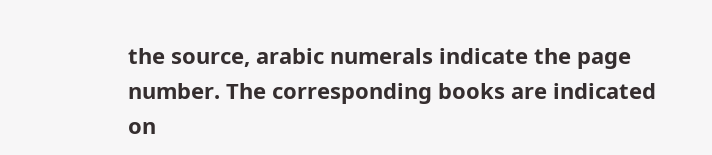the source, arabic numerals indicate the page number. The corresponding books are indicated on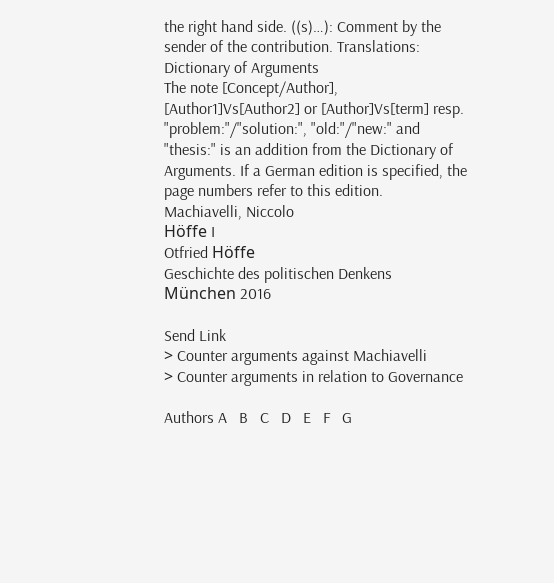the right hand side. ((s)…): Comment by the sender of the contribution. Translations: Dictionary of Arguments
The note [Concept/Author], [Author1]Vs[Author2] or [Author]Vs[term] resp. "problem:"/"solution:", "old:"/"new:" and "thesis:" is an addition from the Dictionary of Arguments. If a German edition is specified, the page numbers refer to this edition.
Machiavelli, Niccolo
Höffe I
Otfried Höffe
Geschichte des politischen Denkens München 2016

Send Link
> Counter arguments against Machiavelli
> Counter arguments in relation to Governance

Authors A   B   C   D   E   F   G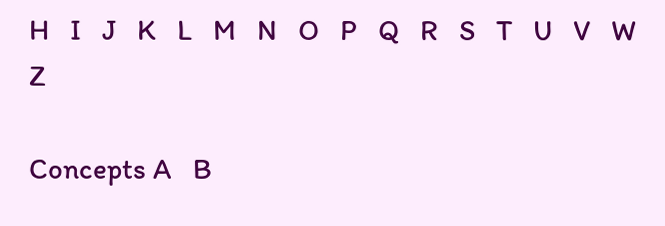H   I   J   K   L   M   N   O   P   Q   R   S   T   U   V   W   Z

Concepts A   B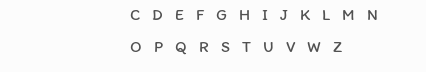C   D   E   F   G   H   I   J   K   L   M   N   O   P   Q   R   S   T   U   V   W   Z